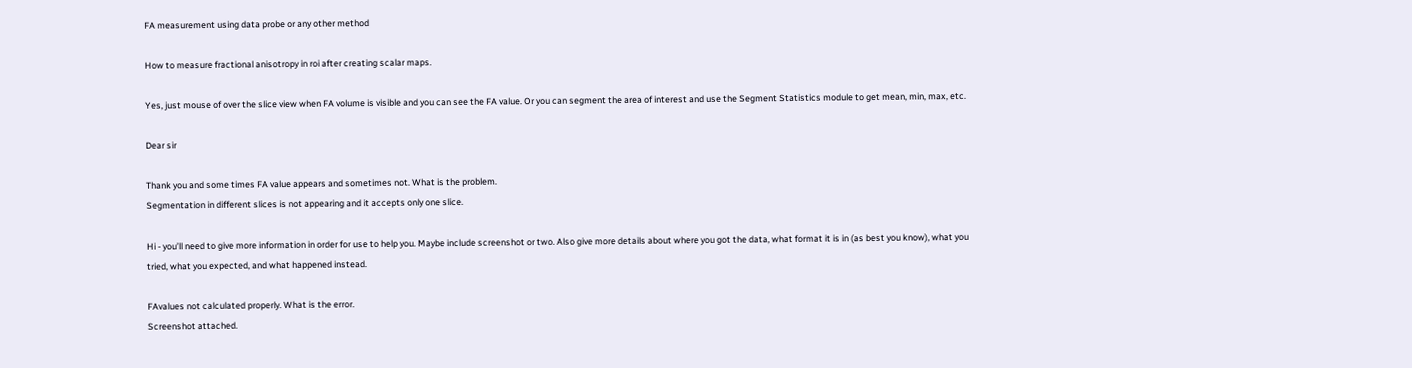FA measurement using data probe or any other method

How to measure fractional anisotropy in roi after creating scalar maps.

Yes, just mouse of over the slice view when FA volume is visible and you can see the FA value. Or you can segment the area of interest and use the Segment Statistics module to get mean, min, max, etc.

Dear sir

Thank you and some times FA value appears and sometimes not. What is the problem.
Segmentation in different slices is not appearing and it accepts only one slice.

Hi - you’ll need to give more information in order for use to help you. Maybe include screenshot or two. Also give more details about where you got the data, what format it is in (as best you know), what you tried, what you expected, and what happened instead.

FAvalues not calculated properly. What is the error.
Screenshot attached.